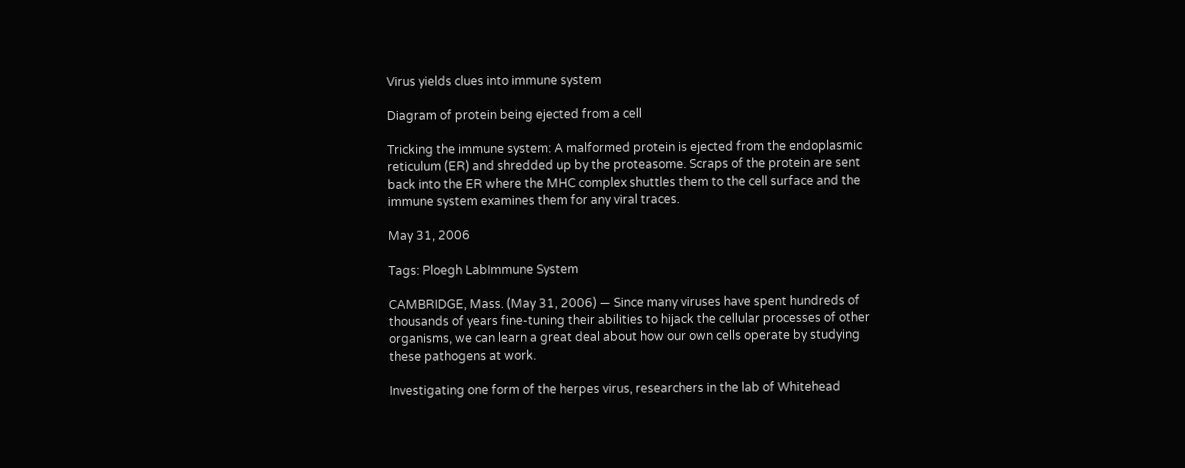Virus yields clues into immune system

Diagram of protein being ejected from a cell

Tricking the immune system: A malformed protein is ejected from the endoplasmic reticulum (ER) and shredded up by the proteasome. Scraps of the protein are sent back into the ER where the MHC complex shuttles them to the cell surface and the immune system examines them for any viral traces.

May 31, 2006

Tags: Ploegh LabImmune System

CAMBRIDGE, Mass. (May 31, 2006) — Since many viruses have spent hundreds of thousands of years fine-tuning their abilities to hijack the cellular processes of other organisms, we can learn a great deal about how our own cells operate by studying these pathogens at work.

Investigating one form of the herpes virus, researchers in the lab of Whitehead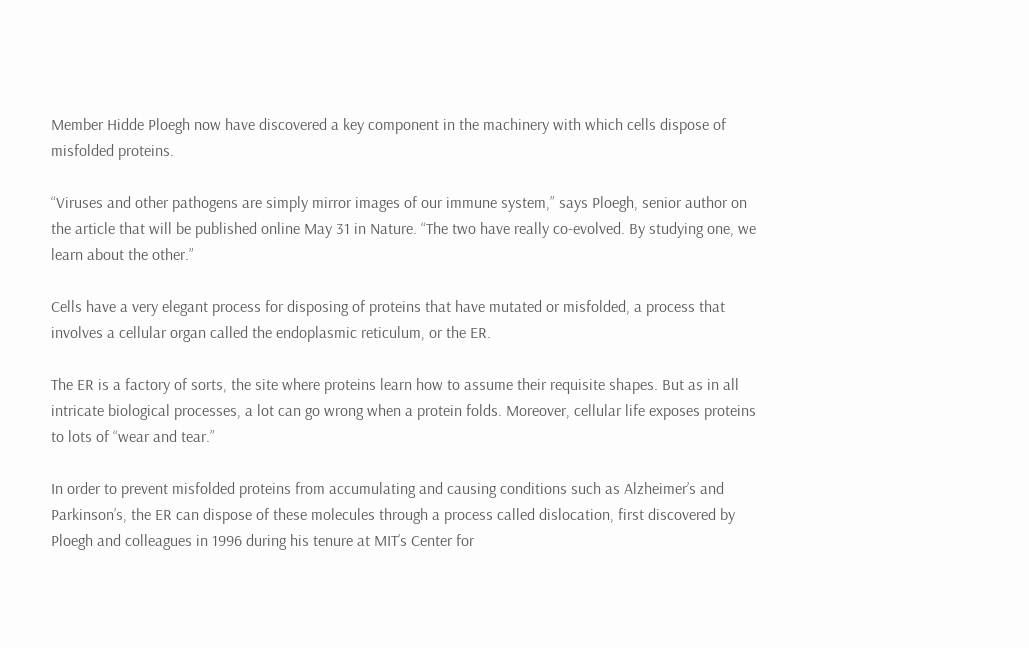Member Hidde Ploegh now have discovered a key component in the machinery with which cells dispose of misfolded proteins.

“Viruses and other pathogens are simply mirror images of our immune system,” says Ploegh, senior author on the article that will be published online May 31 in Nature. “The two have really co-evolved. By studying one, we learn about the other.”

Cells have a very elegant process for disposing of proteins that have mutated or misfolded, a process that involves a cellular organ called the endoplasmic reticulum, or the ER.

The ER is a factory of sorts, the site where proteins learn how to assume their requisite shapes. But as in all intricate biological processes, a lot can go wrong when a protein folds. Moreover, cellular life exposes proteins to lots of “wear and tear.”

In order to prevent misfolded proteins from accumulating and causing conditions such as Alzheimer’s and Parkinson’s, the ER can dispose of these molecules through a process called dislocation, first discovered by Ploegh and colleagues in 1996 during his tenure at MIT’s Center for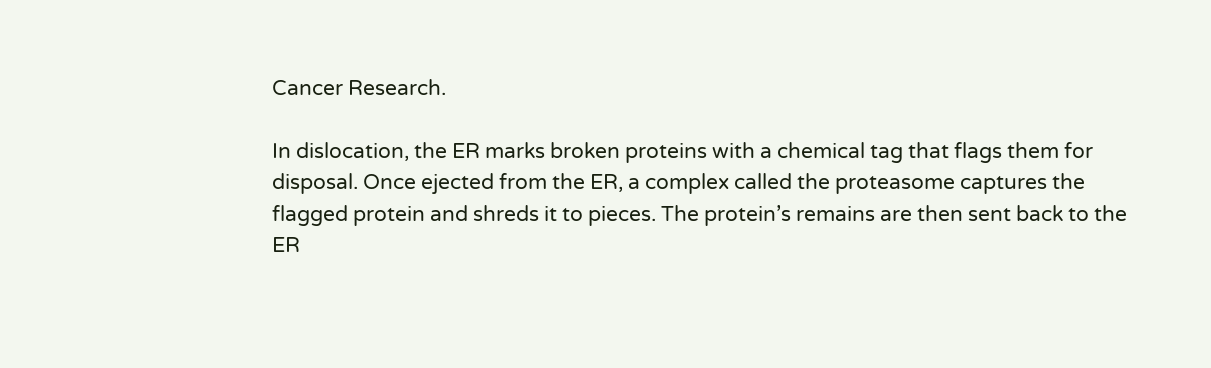Cancer Research.

In dislocation, the ER marks broken proteins with a chemical tag that flags them for disposal. Once ejected from the ER, a complex called the proteasome captures the flagged protein and shreds it to pieces. The protein’s remains are then sent back to the ER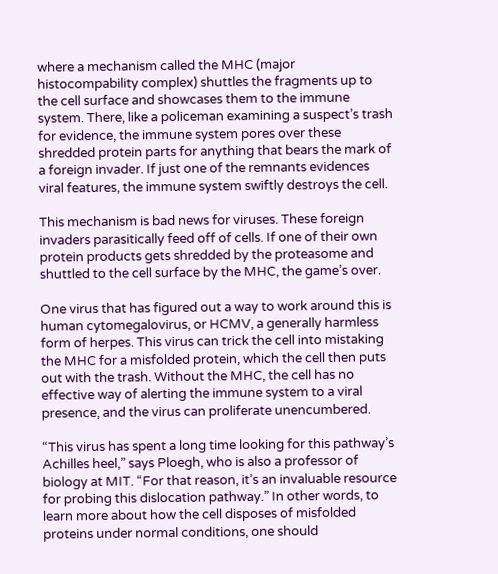where a mechanism called the MHC (major histocompability complex) shuttles the fragments up to the cell surface and showcases them to the immune system. There, like a policeman examining a suspect’s trash for evidence, the immune system pores over these shredded protein parts for anything that bears the mark of a foreign invader. If just one of the remnants evidences viral features, the immune system swiftly destroys the cell.

This mechanism is bad news for viruses. These foreign invaders parasitically feed off of cells. If one of their own protein products gets shredded by the proteasome and shuttled to the cell surface by the MHC, the game’s over.

One virus that has figured out a way to work around this is human cytomegalovirus, or HCMV, a generally harmless form of herpes. This virus can trick the cell into mistaking the MHC for a misfolded protein, which the cell then puts out with the trash. Without the MHC, the cell has no effective way of alerting the immune system to a viral presence, and the virus can proliferate unencumbered.

“This virus has spent a long time looking for this pathway’s Achilles heel,” says Ploegh, who is also a professor of biology at MIT. “For that reason, it’s an invaluable resource for probing this dislocation pathway.” In other words, to learn more about how the cell disposes of misfolded proteins under normal conditions, one should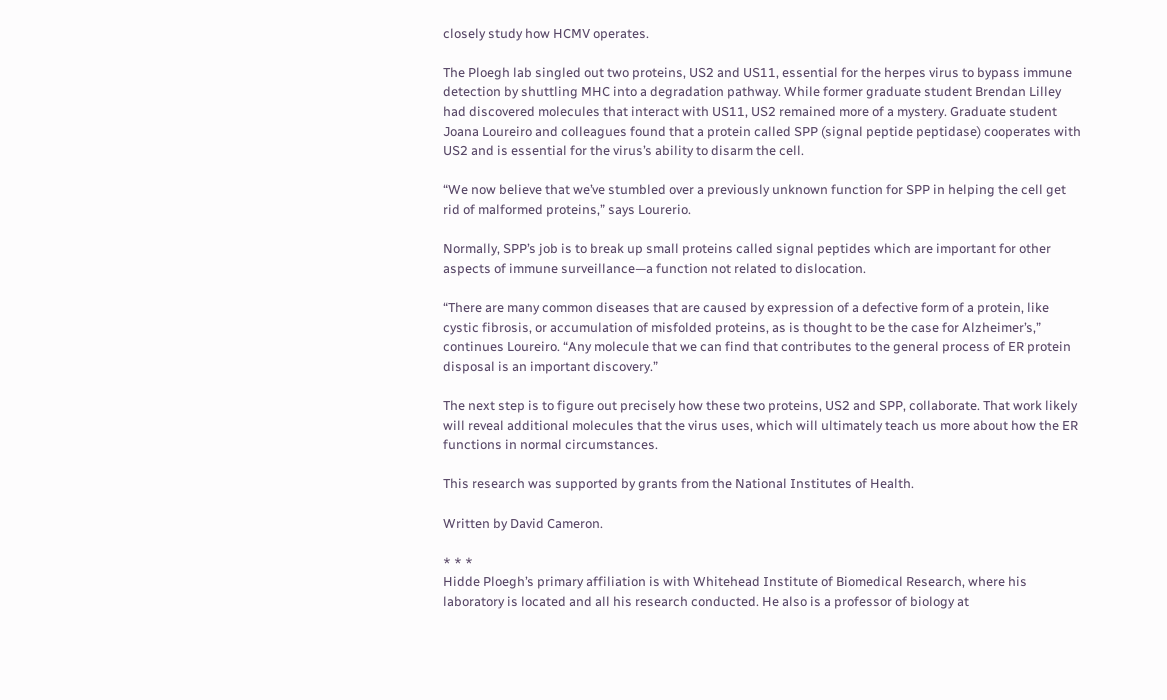closely study how HCMV operates.

The Ploegh lab singled out two proteins, US2 and US11, essential for the herpes virus to bypass immune detection by shuttling MHC into a degradation pathway. While former graduate student Brendan Lilley had discovered molecules that interact with US11, US2 remained more of a mystery. Graduate student Joana Loureiro and colleagues found that a protein called SPP (signal peptide peptidase) cooperates with US2 and is essential for the virus’s ability to disarm the cell.

“We now believe that we’ve stumbled over a previously unknown function for SPP in helping the cell get rid of malformed proteins,” says Lourerio.

Normally, SPP’s job is to break up small proteins called signal peptides which are important for other aspects of immune surveillance—a function not related to dislocation.

“There are many common diseases that are caused by expression of a defective form of a protein, like cystic fibrosis, or accumulation of misfolded proteins, as is thought to be the case for Alzheimer’s,” continues Loureiro. “Any molecule that we can find that contributes to the general process of ER protein disposal is an important discovery.”

The next step is to figure out precisely how these two proteins, US2 and SPP, collaborate. That work likely will reveal additional molecules that the virus uses, which will ultimately teach us more about how the ER functions in normal circumstances.

This research was supported by grants from the National Institutes of Health.

Written by David Cameron.

* * *
Hidde Ploegh’s primary affiliation is with Whitehead Institute of Biomedical Research, where his laboratory is located and all his research conducted. He also is a professor of biology at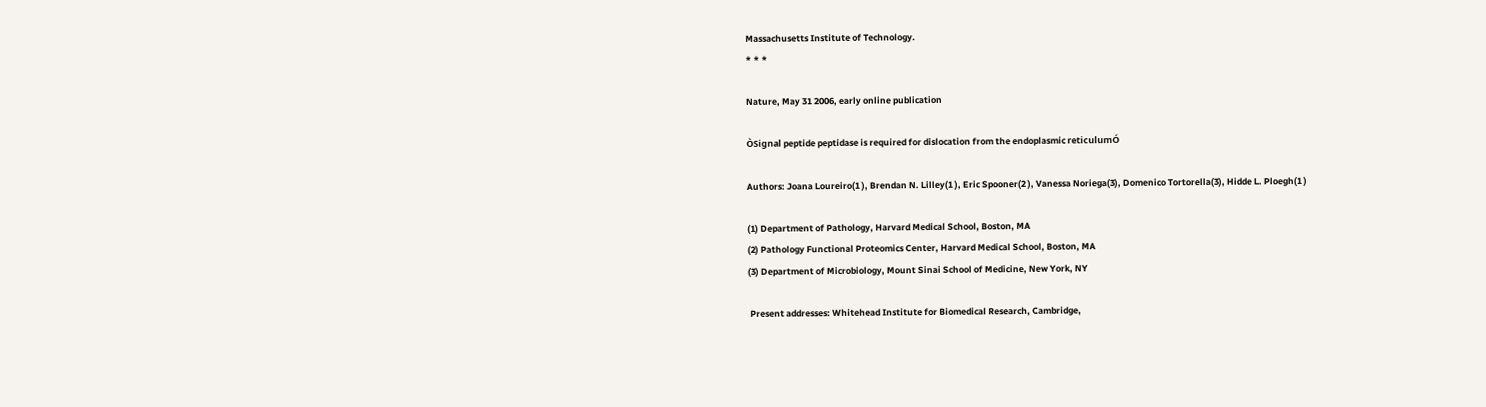Massachusetts Institute of Technology.
* * *

Nature, May 31 2006, early online publication

ÒSignal peptide peptidase is required for dislocation from the endoplasmic reticulumÓ

Authors: Joana Loureiro(1 ), Brendan N. Lilley(1 ), Eric Spooner(2 ), Vanessa Noriega(3), Domenico Tortorella(3), Hidde L. Ploegh(1 )

(1) Department of Pathology, Harvard Medical School, Boston, MA
(2) Pathology Functional Proteomics Center, Harvard Medical School, Boston, MA
(3) Department of Microbiology, Mount Sinai School of Medicine, New York, NY

 Present addresses: Whitehead Institute for Biomedical Research, Cambridge,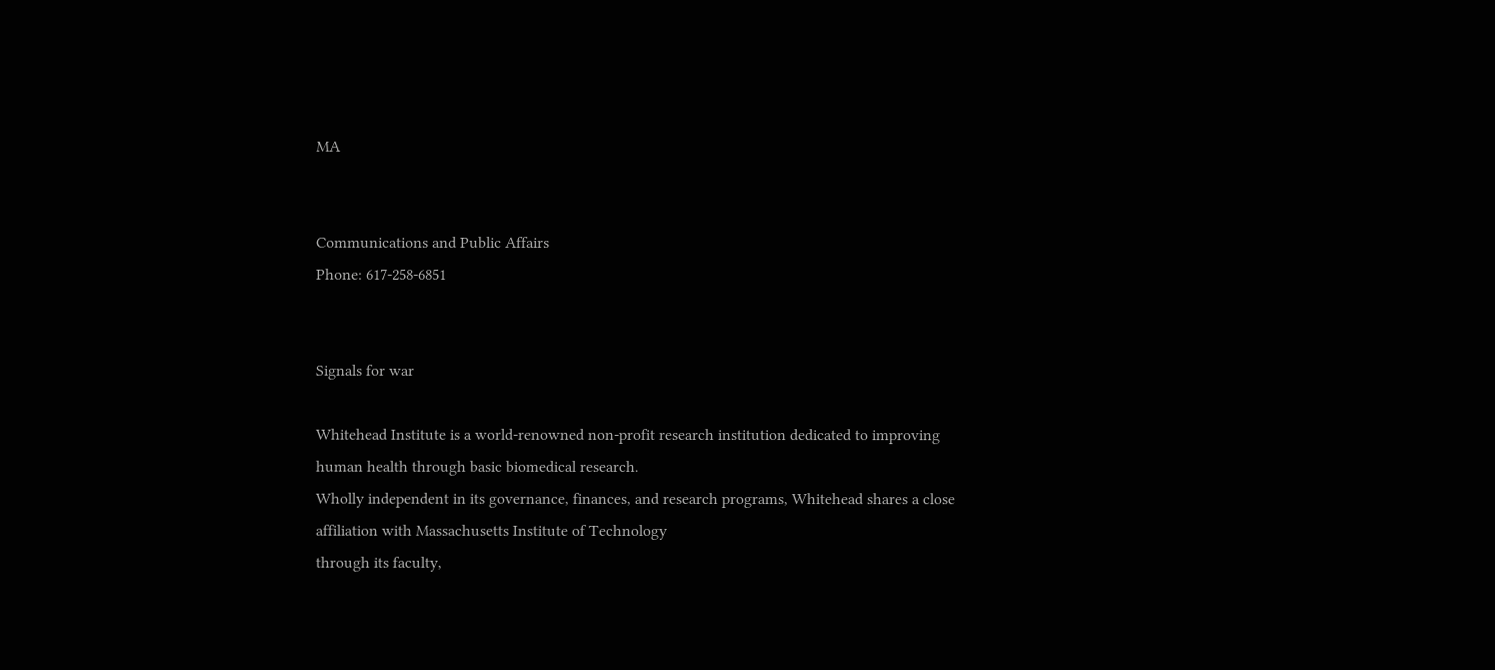MA


Communications and Public Affairs
Phone: 617-258-6851


Signals for war

Whitehead Institute is a world-renowned non-profit research institution dedicated to improving human health through basic biomedical research.
Wholly independent in its governance, finances, and research programs, Whitehead shares a close affiliation with Massachusetts Institute of Technology
through its faculty,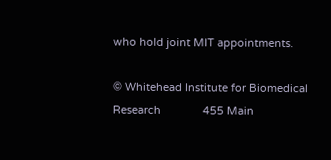who hold joint MIT appointments.

© Whitehead Institute for Biomedical Research              455 Main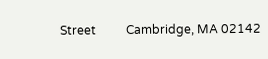Street          Cambridge, MA 02142